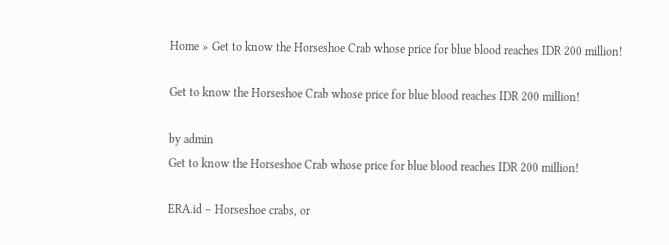Home » Get to know the Horseshoe Crab whose price for blue blood reaches IDR 200 million!

Get to know the Horseshoe Crab whose price for blue blood reaches IDR 200 million!

by admin
Get to know the Horseshoe Crab whose price for blue blood reaches IDR 200 million!

ERA.id – Horseshoe crabs, or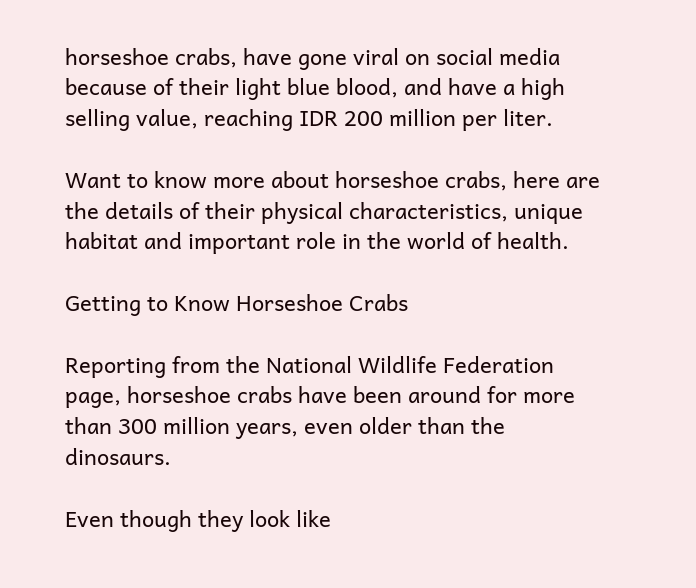horseshoe crabs, have gone viral on social media because of their light blue blood, and have a high selling value, reaching IDR 200 million per liter.

Want to know more about horseshoe crabs, here are the details of their physical characteristics, unique habitat and important role in the world of health.

Getting to Know Horseshoe Crabs

Reporting from the National Wildlife Federation page, horseshoe crabs have been around for more than 300 million years, even older than the dinosaurs.

Even though they look like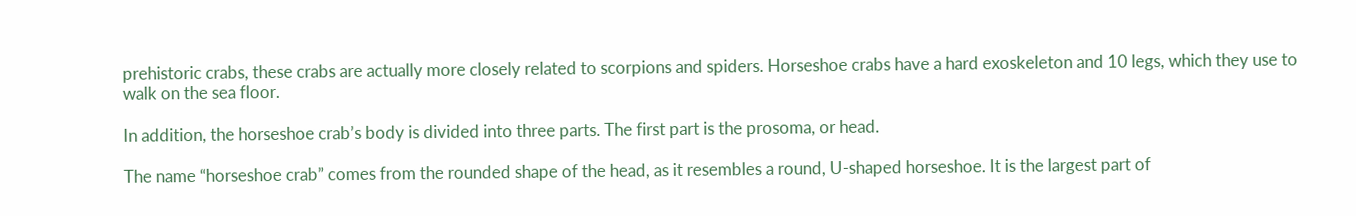prehistoric crabs, these crabs are actually more closely related to scorpions and spiders. Horseshoe crabs have a hard exoskeleton and 10 legs, which they use to walk on the sea floor.

In addition, the horseshoe crab’s body is divided into three parts. The first part is the prosoma, or head.

The name “horseshoe crab” comes from the rounded shape of the head, as it resembles a round, U-shaped horseshoe. It is the largest part of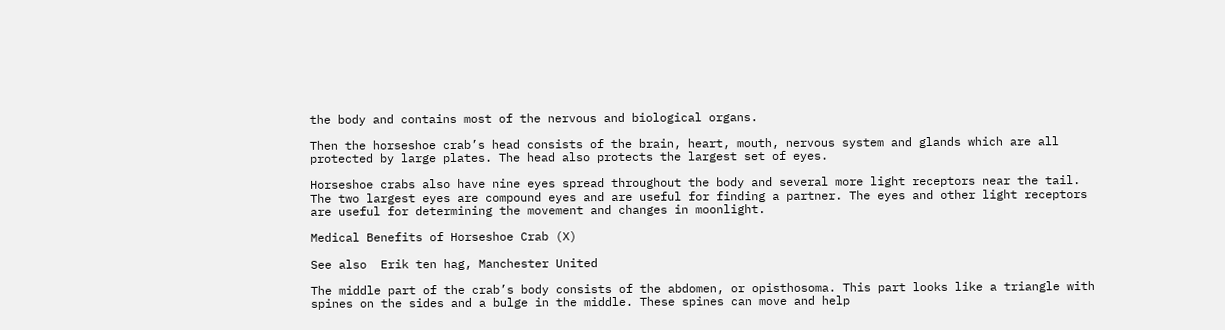the body and contains most of the nervous and biological organs.

Then the horseshoe crab’s head consists of the brain, heart, mouth, nervous system and glands which are all protected by large plates. The head also protects the largest set of eyes.

Horseshoe crabs also have nine eyes spread throughout the body and several more light receptors near the tail. The two largest eyes are compound eyes and are useful for finding a partner. The eyes and other light receptors are useful for determining the movement and changes in moonlight.

Medical Benefits of Horseshoe Crab (X)

See also  Erik ten hag, Manchester United

The middle part of the crab’s body consists of the abdomen, or opisthosoma. This part looks like a triangle with spines on the sides and a bulge in the middle. These spines can move and help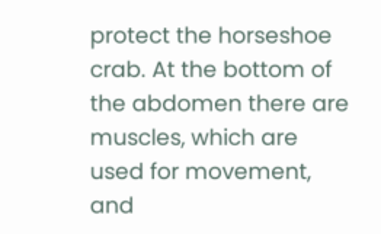protect the horseshoe crab. At the bottom of the abdomen there are muscles, which are used for movement, and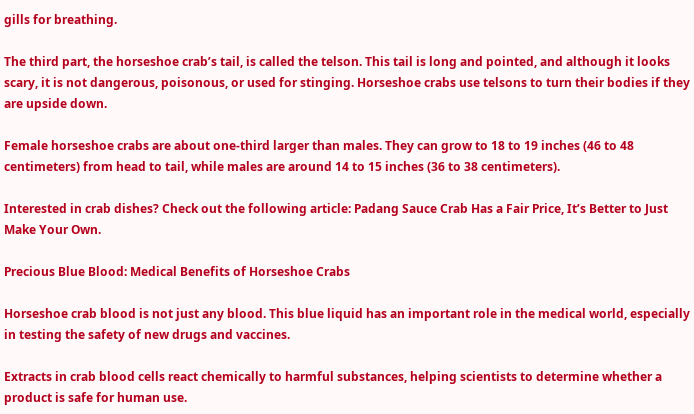gills for breathing.

The third part, the horseshoe crab’s tail, is called the telson. This tail is long and pointed, and although it looks scary, it is not dangerous, poisonous, or used for stinging. Horseshoe crabs use telsons to turn their bodies if they are upside down.

Female horseshoe crabs are about one-third larger than males. They can grow to 18 to 19 inches (46 to 48 centimeters) from head to tail, while males are around 14 to 15 inches (36 to 38 centimeters).

Interested in crab dishes? Check out the following article: Padang Sauce Crab Has a Fair Price, It’s Better to Just Make Your Own.

Precious Blue Blood: Medical Benefits of Horseshoe Crabs

Horseshoe crab blood is not just any blood. This blue liquid has an important role in the medical world, especially in testing the safety of new drugs and vaccines.

Extracts in crab blood cells react chemically to harmful substances, helping scientists to determine whether a product is safe for human use.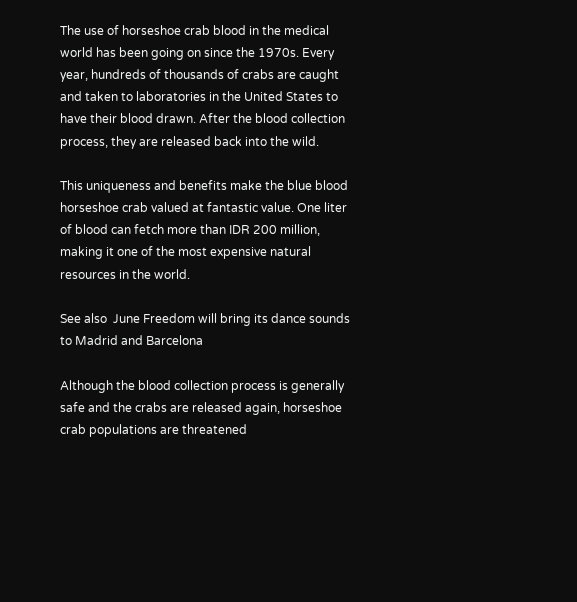The use of horseshoe crab blood in the medical world has been going on since the 1970s. Every year, hundreds of thousands of crabs are caught and taken to laboratories in the United States to have their blood drawn. After the blood collection process, they are released back into the wild.

This uniqueness and benefits make the blue blood horseshoe crab valued at fantastic value. One liter of blood can fetch more than IDR 200 million, making it one of the most expensive natural resources in the world.

See also  June Freedom will bring its dance sounds to Madrid and Barcelona

Although the blood collection process is generally safe and the crabs are released again, horseshoe crab populations are threatened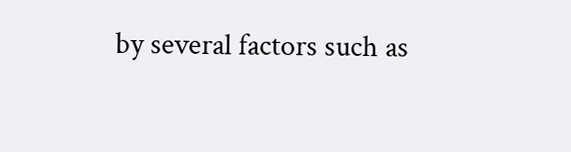by several factors such as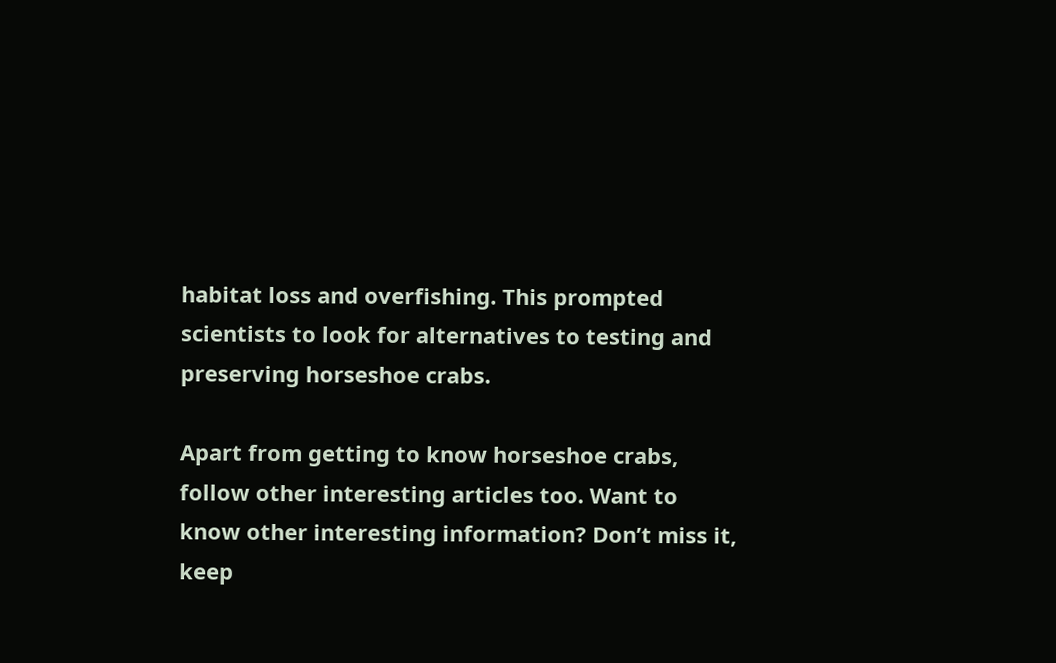habitat loss and overfishing. This prompted scientists to look for alternatives to testing and preserving horseshoe crabs.

Apart from getting to know horseshoe crabs, follow other interesting articles too. Want to know other interesting information? Don’t miss it, keep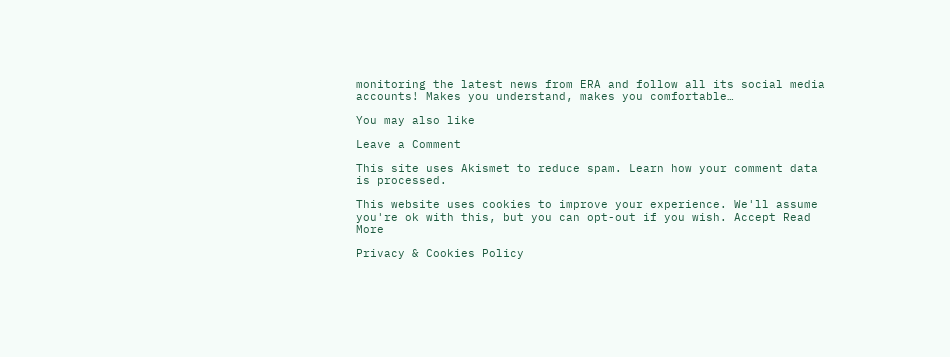monitoring the latest news from ERA and follow all its social media accounts! Makes you understand, makes you comfortable…

You may also like

Leave a Comment

This site uses Akismet to reduce spam. Learn how your comment data is processed.

This website uses cookies to improve your experience. We'll assume you're ok with this, but you can opt-out if you wish. Accept Read More

Privacy & Cookies Policy